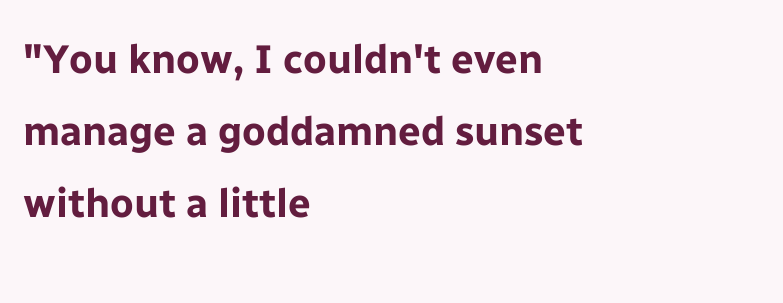"You know, I couldn't even manage a goddamned sunset without a little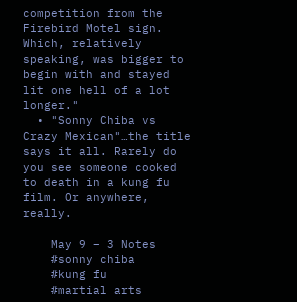competition from the Firebird Motel sign. Which, relatively speaking, was bigger to begin with and stayed lit one hell of a lot longer."
  • "Sonny Chiba vs Crazy Mexican"…the title says it all. Rarely do you see someone cooked to death in a kung fu film. Or anywhere, really.

    May 9 – 3 Notes
    #sonny chiba
    #kung fu
    #martial arts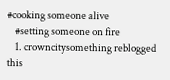#cooking someone alive
    #setting someone on fire
    1. crowncitysomething reblogged this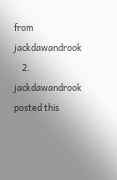from jackdawandrook
    2. jackdawandrook posted this